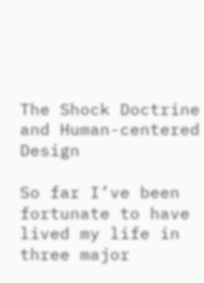The Shock Doctrine and Human-centered Design

So far I’ve been fortunate to have lived my life in three major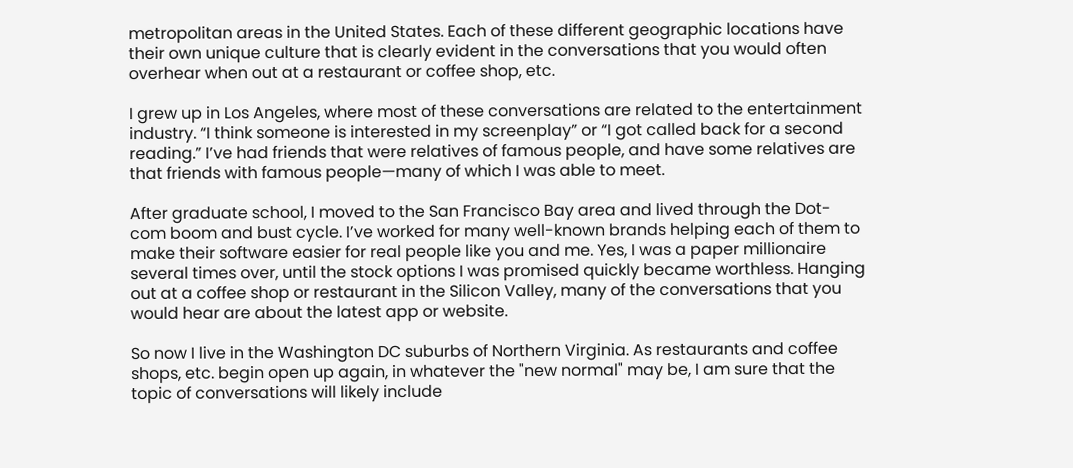metropolitan areas in the United States. Each of these different geographic locations have their own unique culture that is clearly evident in the conversations that you would often overhear when out at a restaurant or coffee shop, etc.

I grew up in Los Angeles, where most of these conversations are related to the entertainment industry. “I think someone is interested in my screenplay” or “I got called back for a second reading.” I’ve had friends that were relatives of famous people, and have some relatives are that friends with famous people—many of which I was able to meet.

After graduate school, I moved to the San Francisco Bay area and lived through the Dot-com boom and bust cycle. I’ve worked for many well-known brands helping each of them to make their software easier for real people like you and me. Yes, I was a paper millionaire several times over, until the stock options I was promised quickly became worthless. Hanging out at a coffee shop or restaurant in the Silicon Valley, many of the conversations that you would hear are about the latest app or website.

So now I live in the Washington DC suburbs of Northern Virginia. As restaurants and coffee shops, etc. begin open up again, in whatever the "new normal" may be, I am sure that the topic of conversations will likely include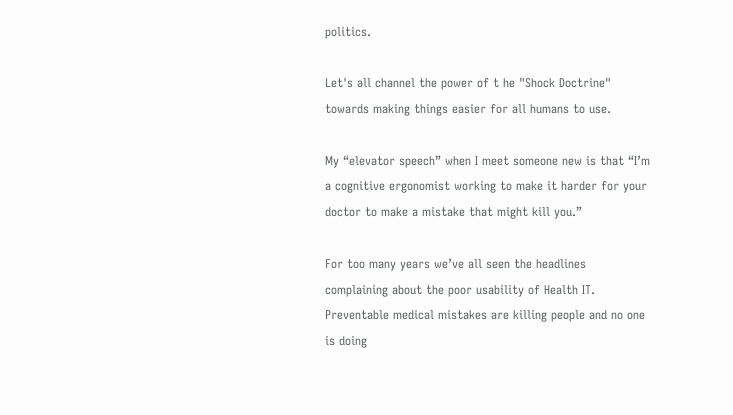politics.

Let's all channel the power of t he "Shock Doctrine" towards making things easier for all humans to use.

My “elevator speech” when I meet someone new is that “I’m a cognitive ergonomist working to make it harder for your doctor to make a mistake that might kill you.”

For too many years we’ve all seen the headlines complaining about the poor usability of Health IT. Preventable medical mistakes are killing people and no one is doing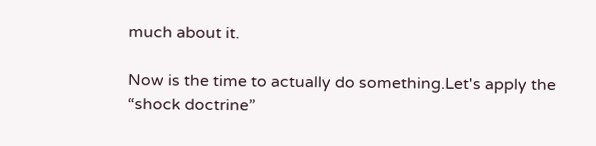much about it.

Now is the time to actually do something.Let's apply the “shock doctrine”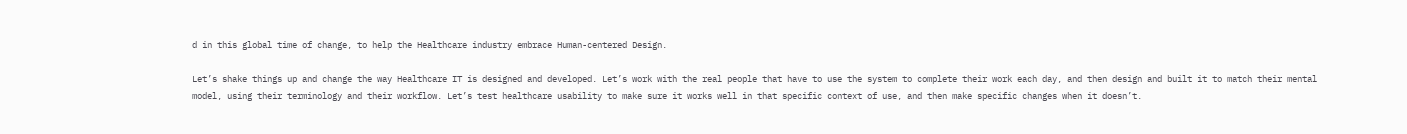d in this global time of change, to help the Healthcare industry embrace Human-centered Design.

Let’s shake things up and change the way Healthcare IT is designed and developed. Let’s work with the real people that have to use the system to complete their work each day, and then design and built it to match their mental model, using their terminology and their workflow. Let’s test healthcare usability to make sure it works well in that specific context of use, and then make specific changes when it doesn’t.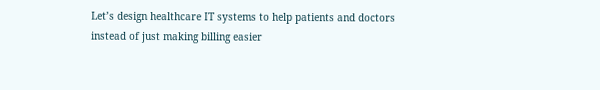Let’s design healthcare IT systems to help patients and doctors instead of just making billing easier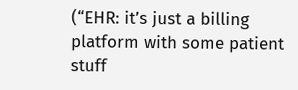(“EHR: it’s just a billing platform with some patient stuff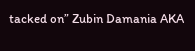tacked on” Zubin Damania AKA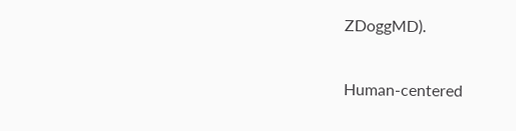ZDoggMD).

Human-centered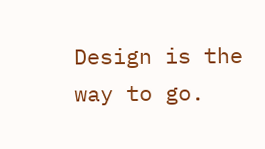Design is the way to go.